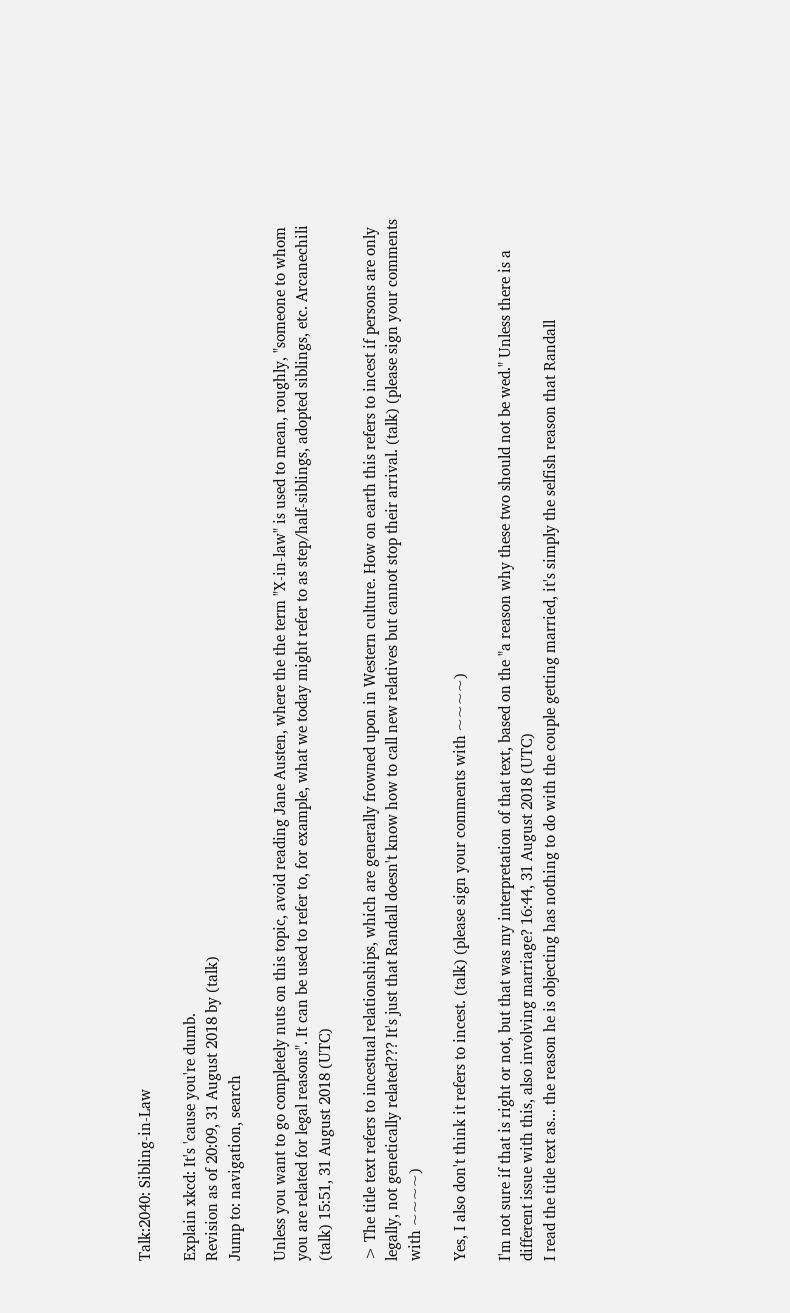Talk:2040: Sibling-in-Law

Explain xkcd: It's 'cause you're dumb.
Revision as of 20:09, 31 August 2018 by (talk)
Jump to: navigation, search

Unless you want to go completely nuts on this topic, avoid reading Jane Austen, where the the term "X-in-law" is used to mean, roughly, "someone to whom you are related for legal reasons". It can be used to refer to, for example, what we today might refer to as step/half-siblings, adopted siblings, etc. Arcanechili (talk) 15:51, 31 August 2018 (UTC)

> The title text refers to incestual relationships, which are generally frowned upon in Western culture. How on earth this refers to incest if persons are only legally, not genetically related??? It's just that Randall doesn't know how to call new relatives but cannot stop their arrival. (talk) (please sign your comments with ~~~~)

Yes, I also don't think it refers to incest. (talk) (please sign your comments with ~~~~)

I'm not sure if that is right or not, but that was my interpretation of that text, based on the "a reason why these two should not be wed." Unless there is a different issue with this, also involving marriage? 16:44, 31 August 2018 (UTC)
I read the title text as... the reason he is objecting has nothing to do with the couple getting married, it's simply the selfish reason that Randall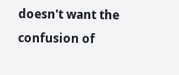doesn't want the confusion of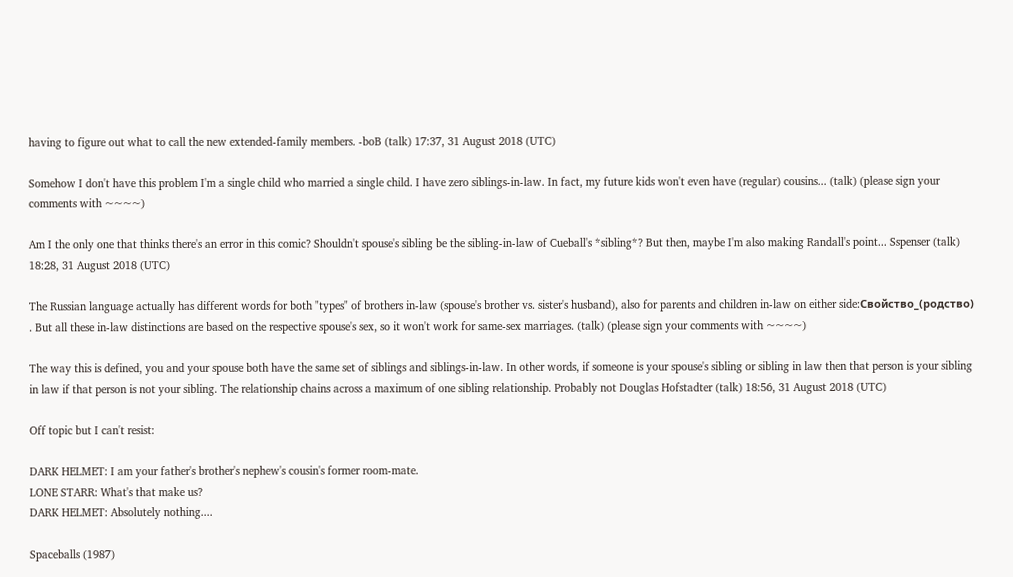having to figure out what to call the new extended-family members. -boB (talk) 17:37, 31 August 2018 (UTC)

Somehow I don't have this problem I'm a single child who married a single child. I have zero siblings-in-law. In fact, my future kids won't even have (regular) cousins... (talk) (please sign your comments with ~~~~)

Am I the only one that thinks there's an error in this comic? Shouldn't spouse's sibling be the sibling-in-law of Cueball's *sibling*? But then, maybe I'm also making Randall's point... Sspenser (talk) 18:28, 31 August 2018 (UTC)

The Russian language actually has different words for both "types" of brothers in-law (spouse's brother vs. sister's husband), also for parents and children in-law on either side:Свойство_(родство) . But all these in-law distinctions are based on the respective spouse's sex, so it won't work for same-sex marriages. (talk) (please sign your comments with ~~~~)

The way this is defined, you and your spouse both have the same set of siblings and siblings-in-law. In other words, if someone is your spouse's sibling or sibling in law then that person is your sibling in law if that person is not your sibling. The relationship chains across a maximum of one sibling relationship. Probably not Douglas Hofstadter (talk) 18:56, 31 August 2018 (UTC)

Off topic but I can't resist:

DARK HELMET: I am your father's brother's nephew's cousin's former room-mate.
LONE STARR: What's that make us?
DARK HELMET: Absolutely nothing....

Spaceballs (1987)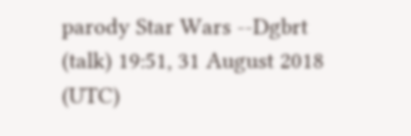parody Star Wars --Dgbrt (talk) 19:51, 31 August 2018 (UTC)